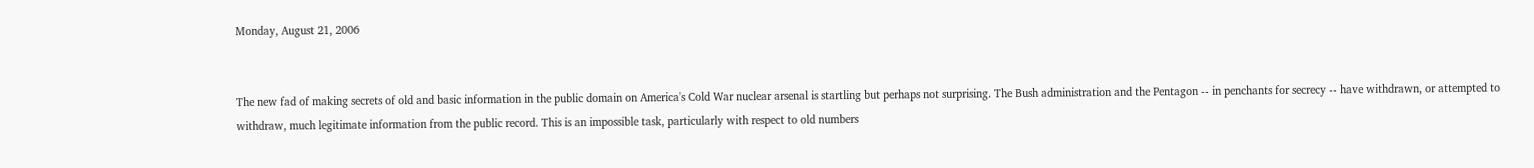Monday, August 21, 2006


The new fad of making secrets of old and basic information in the public domain on America's Cold War nuclear arsenal is startling but perhaps not surprising. The Bush administration and the Pentagon -- in penchants for secrecy -- have withdrawn, or attempted to withdraw, much legitimate information from the public record. This is an impossible task, particularly with respect to old numbers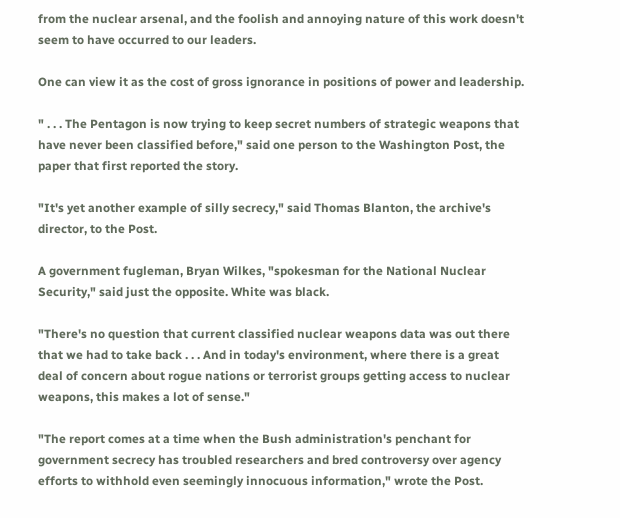from the nuclear arsenal, and the foolish and annoying nature of this work doesn't seem to have occurred to our leaders.

One can view it as the cost of gross ignorance in positions of power and leadership.

" . . . The Pentagon is now trying to keep secret numbers of strategic weapons that have never been classified before," said one person to the Washington Post, the paper that first reported the story.

"It's yet another example of silly secrecy," said Thomas Blanton, the archive's director, to the Post.

A government fugleman, Bryan Wilkes, "spokesman for the National Nuclear Security," said just the opposite. White was black.

"There's no question that current classified nuclear weapons data was out there that we had to take back . . . And in today's environment, where there is a great deal of concern about rogue nations or terrorist groups getting access to nuclear weapons, this makes a lot of sense."

"The report comes at a time when the Bush administration's penchant for government secrecy has troubled researchers and bred controversy over agency efforts to withhold even seemingly innocuous information," wrote the Post.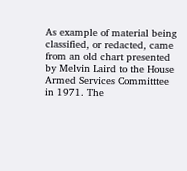As example of material being classified, or redacted, came from an old chart presented by Melvin Laird to the House Armed Services Committtee in 1971. The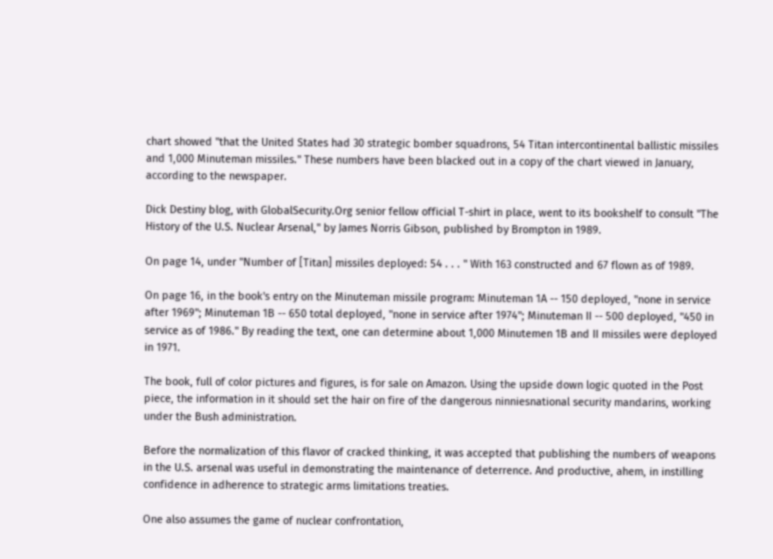chart showed "that the United States had 30 strategic bomber squadrons, 54 Titan intercontinental ballistic missiles and 1,000 Minuteman missiles." These numbers have been blacked out in a copy of the chart viewed in January, according to the newspaper.

Dick Destiny blog, with GlobalSecurity.Org senior fellow official T-shirt in place, went to its bookshelf to consult "The History of the U.S. Nuclear Arsenal," by James Norris Gibson, published by Brompton in 1989.

On page 14, under "Number of [Titan] missiles deployed: 54 . . . " With 163 constructed and 67 flown as of 1989.

On page 16, in the book's entry on the Minuteman missile program: Minuteman 1A -- 150 deployed, "none in service after 1969"; Minuteman 1B -- 650 total deployed, "none in service after 1974"; Minuteman II -- 500 deployed, "450 in service as of 1986." By reading the text, one can determine about 1,000 Minutemen 1B and II missiles were deployed in 1971.

The book, full of color pictures and figures, is for sale on Amazon. Using the upside down logic quoted in the Post piece, the information in it should set the hair on fire of the dangerous ninniesnational security mandarins, working under the Bush administration.

Before the normalization of this flavor of cracked thinking, it was accepted that publishing the numbers of weapons in the U.S. arsenal was useful in demonstrating the maintenance of deterrence. And productive, ahem, in instilling confidence in adherence to strategic arms limitations treaties.

One also assumes the game of nuclear confrontation,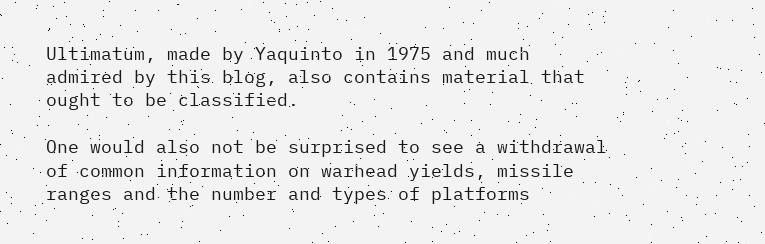Ultimatum, made by Yaquinto in 1975 and much admired by this blog, also contains material that ought to be classified.

One would also not be surprised to see a withdrawal of common information on warhead yields, missile ranges and the number and types of platforms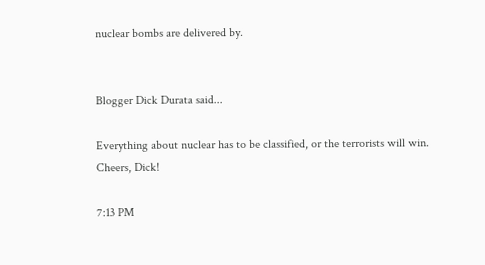nuclear bombs are delivered by.


Blogger Dick Durata said...

Everything about nuclear has to be classified, or the terrorists will win.
Cheers, Dick!

7:13 PM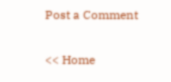Post a Comment

<< Home